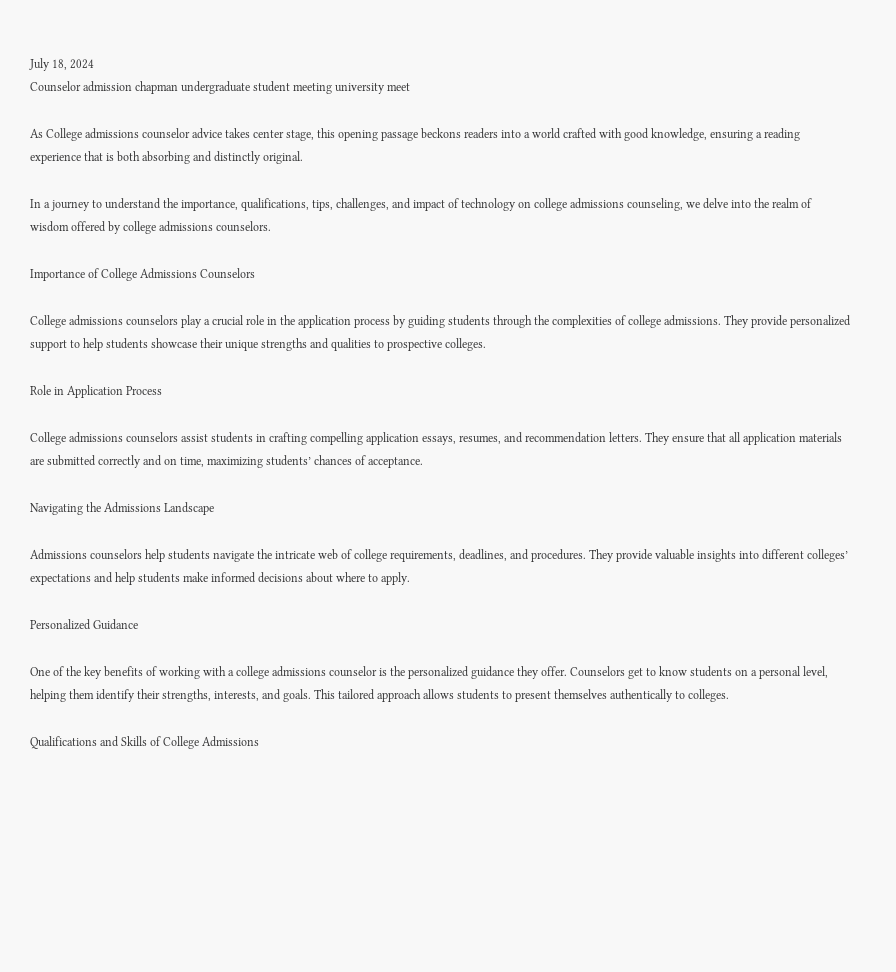July 18, 2024
Counselor admission chapman undergraduate student meeting university meet

As College admissions counselor advice takes center stage, this opening passage beckons readers into a world crafted with good knowledge, ensuring a reading experience that is both absorbing and distinctly original.

In a journey to understand the importance, qualifications, tips, challenges, and impact of technology on college admissions counseling, we delve into the realm of wisdom offered by college admissions counselors.

Importance of College Admissions Counselors

College admissions counselors play a crucial role in the application process by guiding students through the complexities of college admissions. They provide personalized support to help students showcase their unique strengths and qualities to prospective colleges.

Role in Application Process

College admissions counselors assist students in crafting compelling application essays, resumes, and recommendation letters. They ensure that all application materials are submitted correctly and on time, maximizing students’ chances of acceptance.

Navigating the Admissions Landscape

Admissions counselors help students navigate the intricate web of college requirements, deadlines, and procedures. They provide valuable insights into different colleges’ expectations and help students make informed decisions about where to apply.

Personalized Guidance

One of the key benefits of working with a college admissions counselor is the personalized guidance they offer. Counselors get to know students on a personal level, helping them identify their strengths, interests, and goals. This tailored approach allows students to present themselves authentically to colleges.

Qualifications and Skills of College Admissions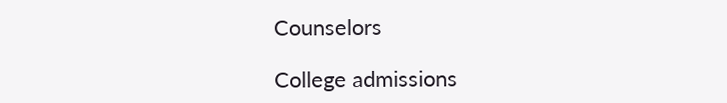Counselors

College admissions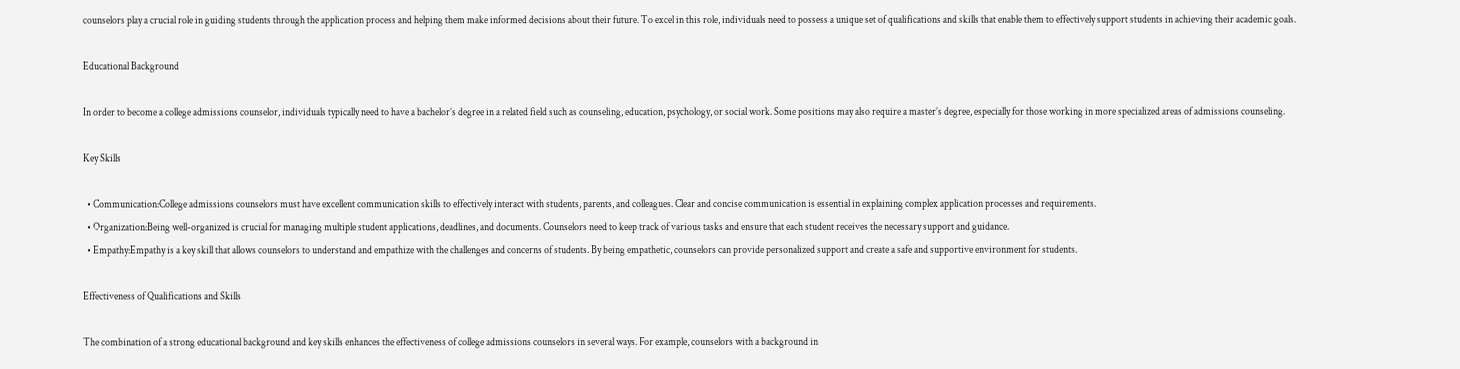counselors play a crucial role in guiding students through the application process and helping them make informed decisions about their future. To excel in this role, individuals need to possess a unique set of qualifications and skills that enable them to effectively support students in achieving their academic goals.

Educational Background

In order to become a college admissions counselor, individuals typically need to have a bachelor’s degree in a related field such as counseling, education, psychology, or social work. Some positions may also require a master’s degree, especially for those working in more specialized areas of admissions counseling.

Key Skills

  • Communication:College admissions counselors must have excellent communication skills to effectively interact with students, parents, and colleagues. Clear and concise communication is essential in explaining complex application processes and requirements.
  • Organization:Being well-organized is crucial for managing multiple student applications, deadlines, and documents. Counselors need to keep track of various tasks and ensure that each student receives the necessary support and guidance.
  • Empathy:Empathy is a key skill that allows counselors to understand and empathize with the challenges and concerns of students. By being empathetic, counselors can provide personalized support and create a safe and supportive environment for students.

Effectiveness of Qualifications and Skills

The combination of a strong educational background and key skills enhances the effectiveness of college admissions counselors in several ways. For example, counselors with a background in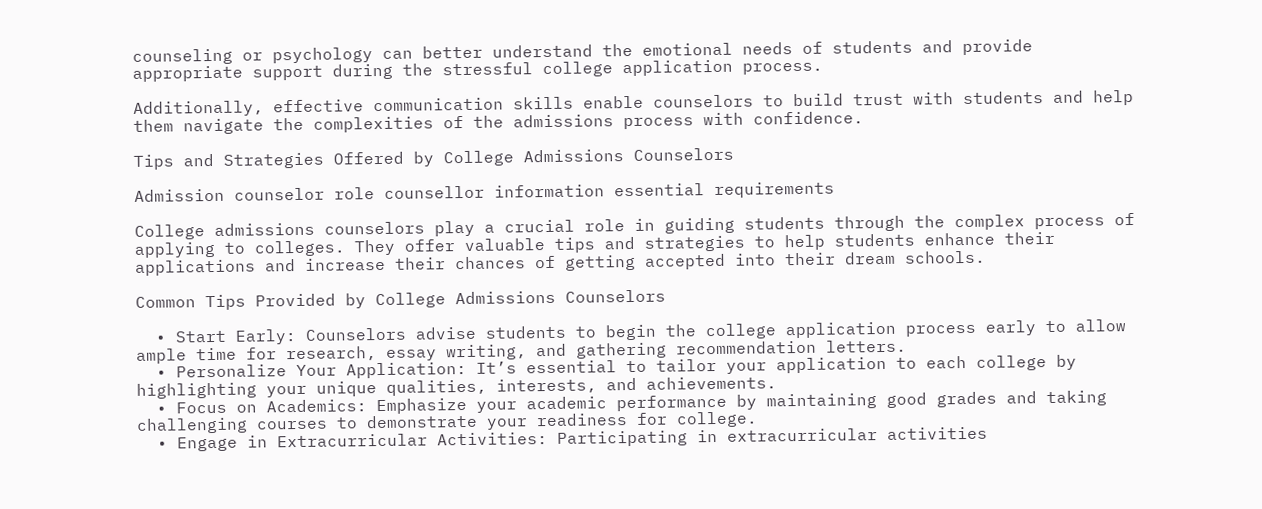counseling or psychology can better understand the emotional needs of students and provide appropriate support during the stressful college application process.

Additionally, effective communication skills enable counselors to build trust with students and help them navigate the complexities of the admissions process with confidence.

Tips and Strategies Offered by College Admissions Counselors

Admission counselor role counsellor information essential requirements

College admissions counselors play a crucial role in guiding students through the complex process of applying to colleges. They offer valuable tips and strategies to help students enhance their applications and increase their chances of getting accepted into their dream schools.

Common Tips Provided by College Admissions Counselors

  • Start Early: Counselors advise students to begin the college application process early to allow ample time for research, essay writing, and gathering recommendation letters.
  • Personalize Your Application: It’s essential to tailor your application to each college by highlighting your unique qualities, interests, and achievements.
  • Focus on Academics: Emphasize your academic performance by maintaining good grades and taking challenging courses to demonstrate your readiness for college.
  • Engage in Extracurricular Activities: Participating in extracurricular activities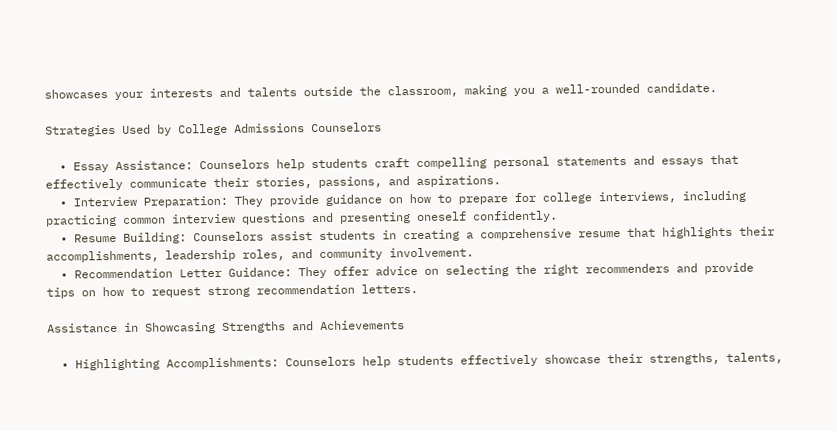showcases your interests and talents outside the classroom, making you a well-rounded candidate.

Strategies Used by College Admissions Counselors

  • Essay Assistance: Counselors help students craft compelling personal statements and essays that effectively communicate their stories, passions, and aspirations.
  • Interview Preparation: They provide guidance on how to prepare for college interviews, including practicing common interview questions and presenting oneself confidently.
  • Resume Building: Counselors assist students in creating a comprehensive resume that highlights their accomplishments, leadership roles, and community involvement.
  • Recommendation Letter Guidance: They offer advice on selecting the right recommenders and provide tips on how to request strong recommendation letters.

Assistance in Showcasing Strengths and Achievements

  • Highlighting Accomplishments: Counselors help students effectively showcase their strengths, talents,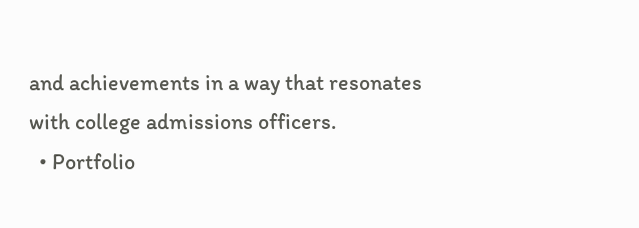and achievements in a way that resonates with college admissions officers.
  • Portfolio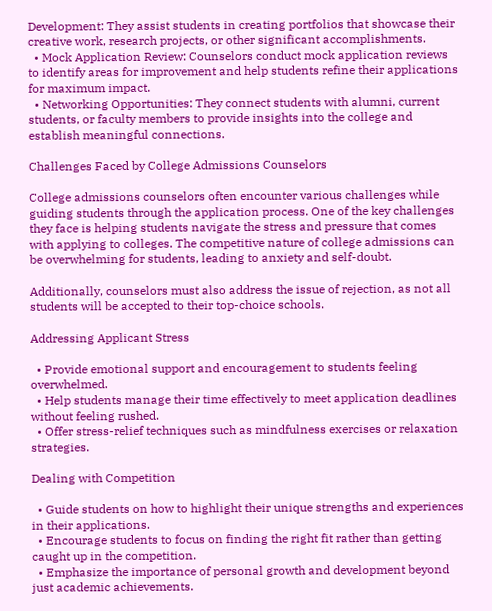Development: They assist students in creating portfolios that showcase their creative work, research projects, or other significant accomplishments.
  • Mock Application Review: Counselors conduct mock application reviews to identify areas for improvement and help students refine their applications for maximum impact.
  • Networking Opportunities: They connect students with alumni, current students, or faculty members to provide insights into the college and establish meaningful connections.

Challenges Faced by College Admissions Counselors

College admissions counselors often encounter various challenges while guiding students through the application process. One of the key challenges they face is helping students navigate the stress and pressure that comes with applying to colleges. The competitive nature of college admissions can be overwhelming for students, leading to anxiety and self-doubt.

Additionally, counselors must also address the issue of rejection, as not all students will be accepted to their top-choice schools.

Addressing Applicant Stress

  • Provide emotional support and encouragement to students feeling overwhelmed.
  • Help students manage their time effectively to meet application deadlines without feeling rushed.
  • Offer stress-relief techniques such as mindfulness exercises or relaxation strategies.

Dealing with Competition

  • Guide students on how to highlight their unique strengths and experiences in their applications.
  • Encourage students to focus on finding the right fit rather than getting caught up in the competition.
  • Emphasize the importance of personal growth and development beyond just academic achievements.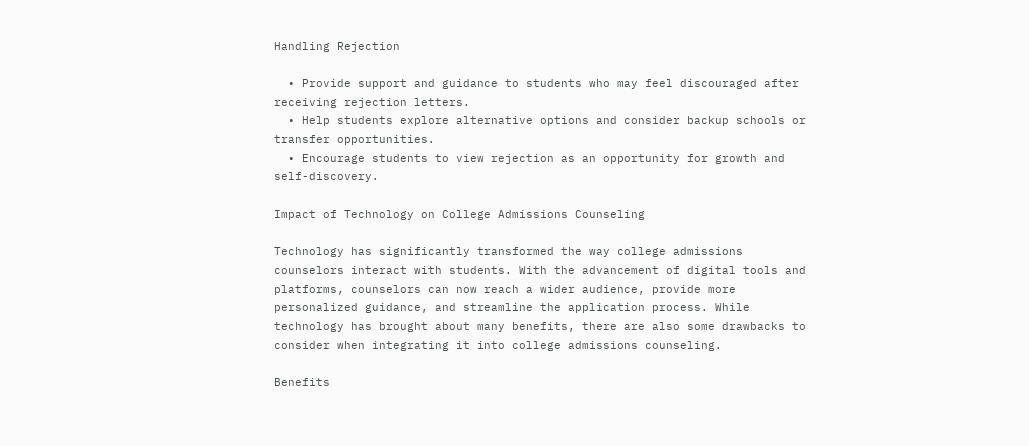Handling Rejection

  • Provide support and guidance to students who may feel discouraged after receiving rejection letters.
  • Help students explore alternative options and consider backup schools or transfer opportunities.
  • Encourage students to view rejection as an opportunity for growth and self-discovery.

Impact of Technology on College Admissions Counseling

Technology has significantly transformed the way college admissions counselors interact with students. With the advancement of digital tools and platforms, counselors can now reach a wider audience, provide more personalized guidance, and streamline the application process. While technology has brought about many benefits, there are also some drawbacks to consider when integrating it into college admissions counseling.

Benefits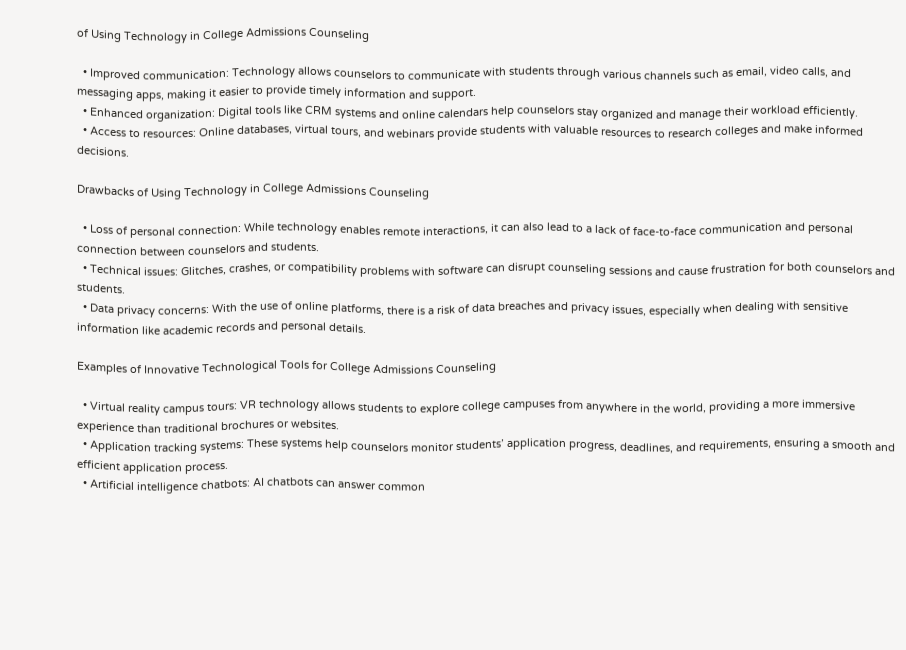of Using Technology in College Admissions Counseling

  • Improved communication: Technology allows counselors to communicate with students through various channels such as email, video calls, and messaging apps, making it easier to provide timely information and support.
  • Enhanced organization: Digital tools like CRM systems and online calendars help counselors stay organized and manage their workload efficiently.
  • Access to resources: Online databases, virtual tours, and webinars provide students with valuable resources to research colleges and make informed decisions.

Drawbacks of Using Technology in College Admissions Counseling

  • Loss of personal connection: While technology enables remote interactions, it can also lead to a lack of face-to-face communication and personal connection between counselors and students.
  • Technical issues: Glitches, crashes, or compatibility problems with software can disrupt counseling sessions and cause frustration for both counselors and students.
  • Data privacy concerns: With the use of online platforms, there is a risk of data breaches and privacy issues, especially when dealing with sensitive information like academic records and personal details.

Examples of Innovative Technological Tools for College Admissions Counseling

  • Virtual reality campus tours: VR technology allows students to explore college campuses from anywhere in the world, providing a more immersive experience than traditional brochures or websites.
  • Application tracking systems: These systems help counselors monitor students’ application progress, deadlines, and requirements, ensuring a smooth and efficient application process.
  • Artificial intelligence chatbots: AI chatbots can answer common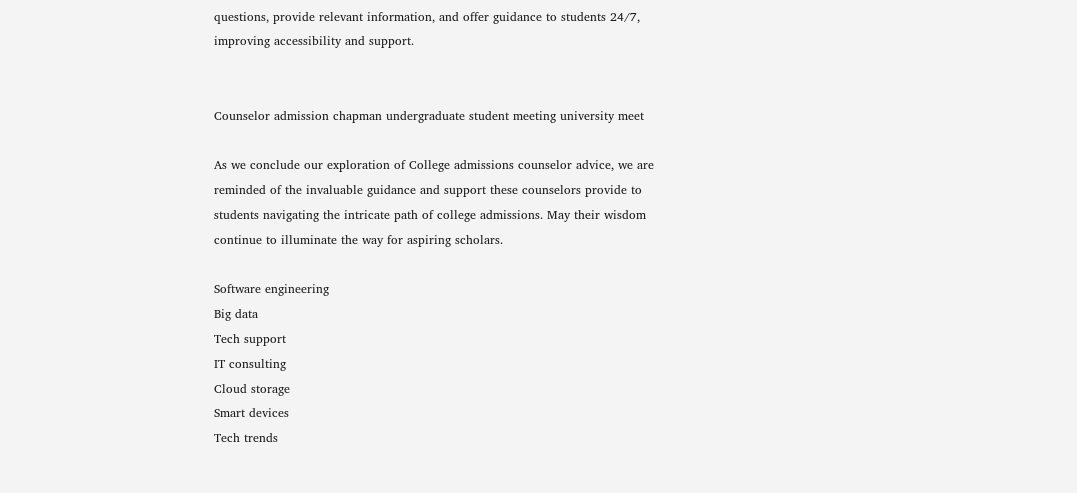questions, provide relevant information, and offer guidance to students 24/7, improving accessibility and support.


Counselor admission chapman undergraduate student meeting university meet

As we conclude our exploration of College admissions counselor advice, we are reminded of the invaluable guidance and support these counselors provide to students navigating the intricate path of college admissions. May their wisdom continue to illuminate the way for aspiring scholars.

Software engineering
Big data
Tech support
IT consulting
Cloud storage
Smart devices
Tech trends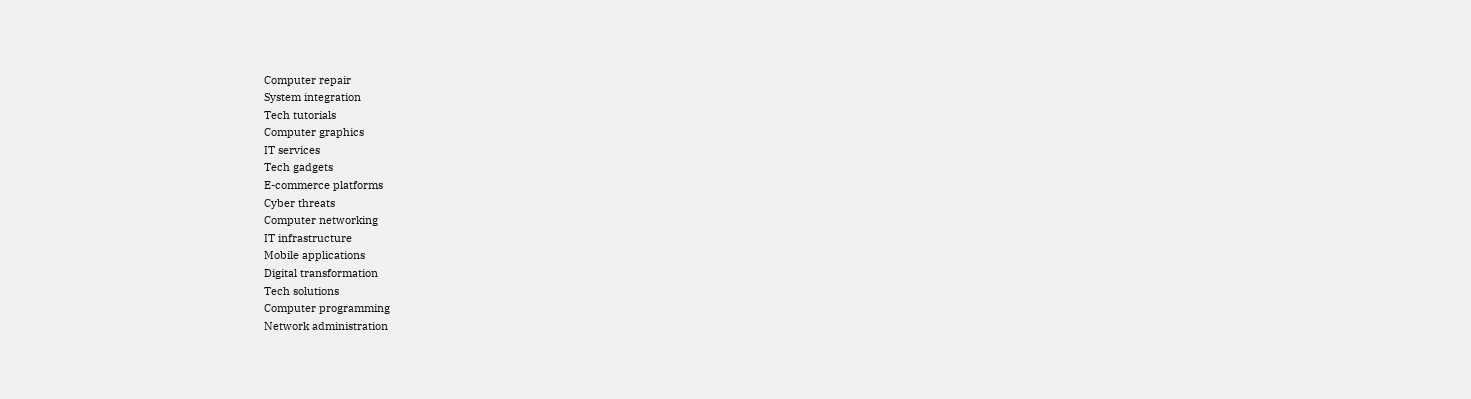Computer repair
System integration
Tech tutorials
Computer graphics
IT services
Tech gadgets
E-commerce platforms
Cyber threats
Computer networking
IT infrastructure
Mobile applications
Digital transformation
Tech solutions
Computer programming
Network administration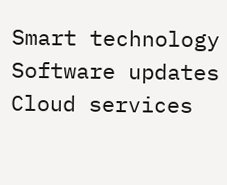Smart technology
Software updates
Cloud services